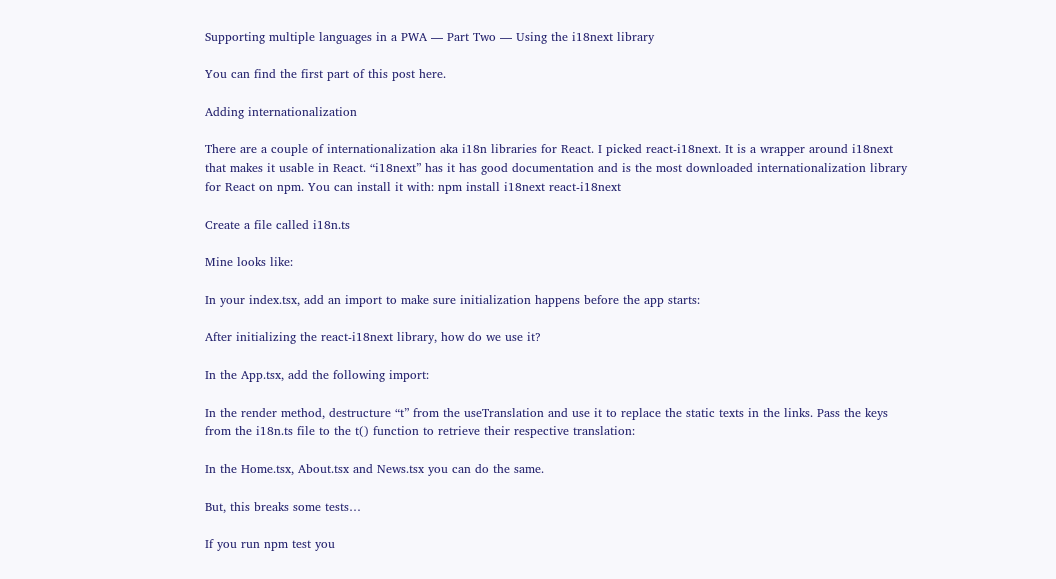Supporting multiple languages in a PWA — Part Two — Using the i18next library

You can find the first part of this post here.

Adding internationalization

There are a couple of internationalization aka i18n libraries for React. I picked react-i18next. It is a wrapper around i18next that makes it usable in React. “i18next” has it has good documentation and is the most downloaded internationalization library for React on npm. You can install it with: npm install i18next react-i18next

Create a file called i18n.ts

Mine looks like:

In your index.tsx, add an import to make sure initialization happens before the app starts:

After initializing the react-i18next library, how do we use it?

In the App.tsx, add the following import:

In the render method, destructure “t” from the useTranslation and use it to replace the static texts in the links. Pass the keys from the i18n.ts file to the t() function to retrieve their respective translation:

In the Home.tsx, About.tsx and News.tsx you can do the same.

But, this breaks some tests…

If you run npm test you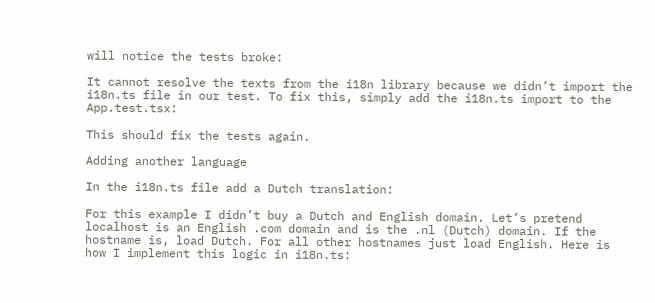will notice the tests broke:

It cannot resolve the texts from the i18n library because we didn’t import the i18n.ts file in our test. To fix this, simply add the i18n.ts import to the App.test.tsx:

This should fix the tests again.

Adding another language

In the i18n.ts file add a Dutch translation:

For this example I didn’t buy a Dutch and English domain. Let’s pretend localhost is an English .com domain and is the .nl (Dutch) domain. If the hostname is, load Dutch. For all other hostnames just load English. Here is how I implement this logic in i18n.ts: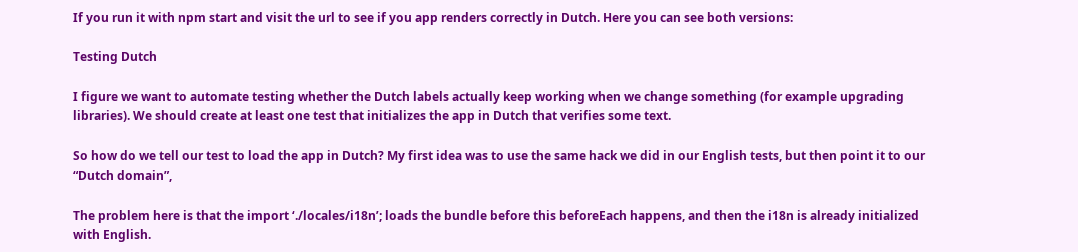If you run it with npm start and visit the url to see if you app renders correctly in Dutch. Here you can see both versions:

Testing Dutch

I figure we want to automate testing whether the Dutch labels actually keep working when we change something (for example upgrading libraries). We should create at least one test that initializes the app in Dutch that verifies some text.

So how do we tell our test to load the app in Dutch? My first idea was to use the same hack we did in our English tests, but then point it to our “Dutch domain”,

The problem here is that the import ‘./locales/i18n’; loads the bundle before this beforeEach happens, and then the i18n is already initialized with English.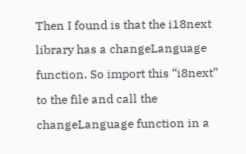Then I found is that the i18next library has a changeLanguage function. So import this “i8next” to the file and call the changeLanguage function in a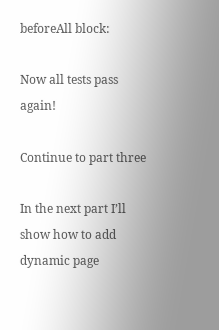beforeAll block:

Now all tests pass again!

Continue to part three

In the next part I’ll show how to add dynamic page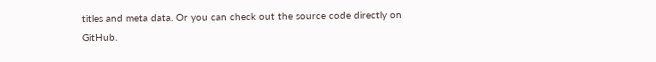titles and meta data. Or you can check out the source code directly on GitHub.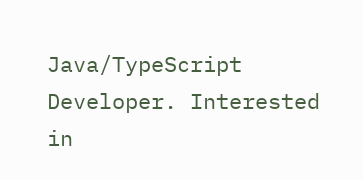Java/TypeScript Developer. Interested in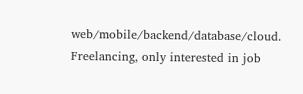web/mobile/backend/database/cloud. Freelancing, only interested in job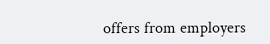offers from employers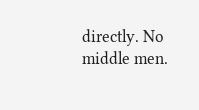directly. No middle men.